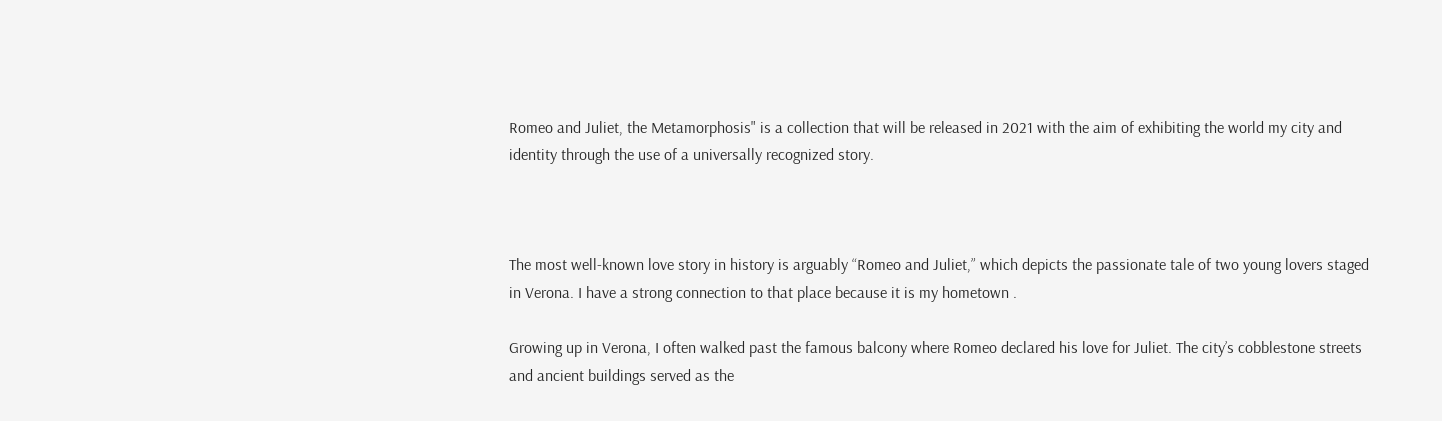Romeo and Juliet, the Metamorphosis" is a collection that will be released in 2021 with the aim of exhibiting the world my city and identity through the use of a universally recognized story.



The most well-known love story in history is arguably “Romeo and Juliet,” which depicts the passionate tale of two young lovers staged in Verona. I have a strong connection to that place because it is my hometown .

Growing up in Verona, I often walked past the famous balcony where Romeo declared his love for Juliet. The city’s cobblestone streets and ancient buildings served as the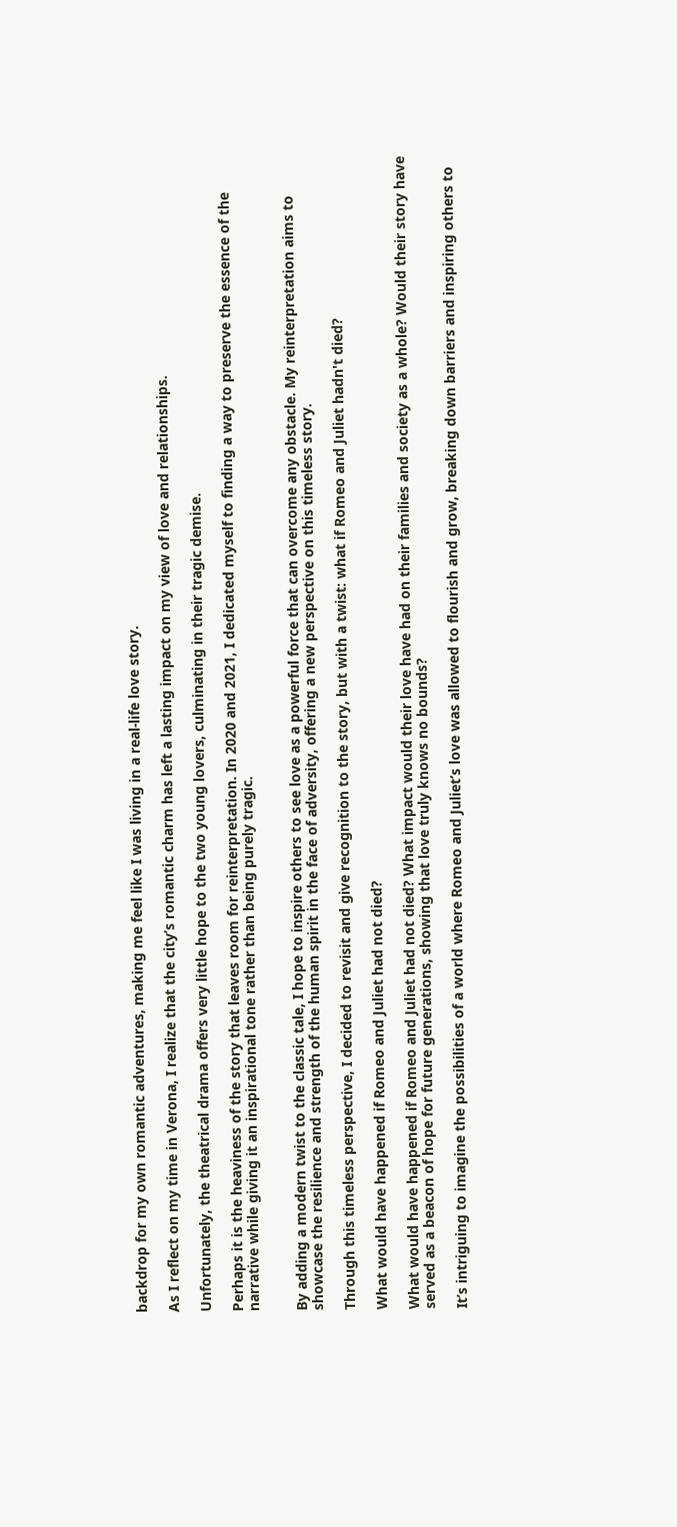backdrop for my own romantic adventures, making me feel like I was living in a real-life love story.

As I reflect on my time in Verona, I realize that the city’s romantic charm has left a lasting impact on my view of love and relationships.

Unfortunately, the theatrical drama offers very little hope to the two young lovers, culminating in their tragic demise.

Perhaps it is the heaviness of the story that leaves room for reinterpretation. In 2020 and 2021, I dedicated myself to finding a way to preserve the essence of the narrative while giving it an inspirational tone rather than being purely tragic.


By adding a modern twist to the classic tale, I hope to inspire others to see love as a powerful force that can overcome any obstacle. My reinterpretation aims to showcase the resilience and strength of the human spirit in the face of adversity, offering a new perspective on this timeless story.

Through this timeless perspective, I decided to revisit and give recognition to the story, but with a twist: what if Romeo and Juliet hadn't died?

What would have happened if Romeo and Juliet had not died?

What would have happened if Romeo and Juliet had not died? What impact would their love have had on their families and society as a whole? Would their story have served as a beacon of hope for future generations, showing that love truly knows no bounds?

It’s intriguing to imagine the possibilities of a world where Romeo and Juliet’s love was allowed to flourish and grow, breaking down barriers and inspiring others to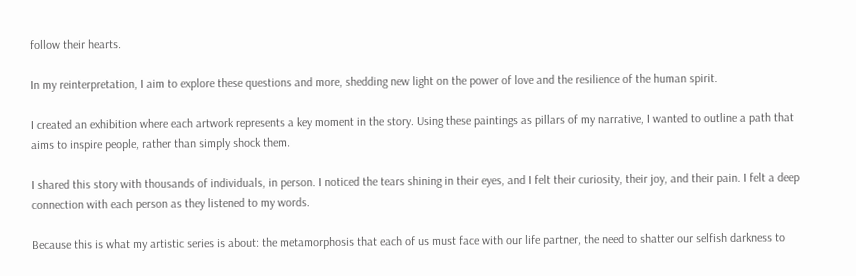follow their hearts.

In my reinterpretation, I aim to explore these questions and more, shedding new light on the power of love and the resilience of the human spirit.

I created an exhibition where each artwork represents a key moment in the story. Using these paintings as pillars of my narrative, I wanted to outline a path that aims to inspire people, rather than simply shock them.

I shared this story with thousands of individuals, in person. I noticed the tears shining in their eyes, and I felt their curiosity, their joy, and their pain. I felt a deep connection with each person as they listened to my words.

Because this is what my artistic series is about: the metamorphosis that each of us must face with our life partner, the need to shatter our selfish darkness to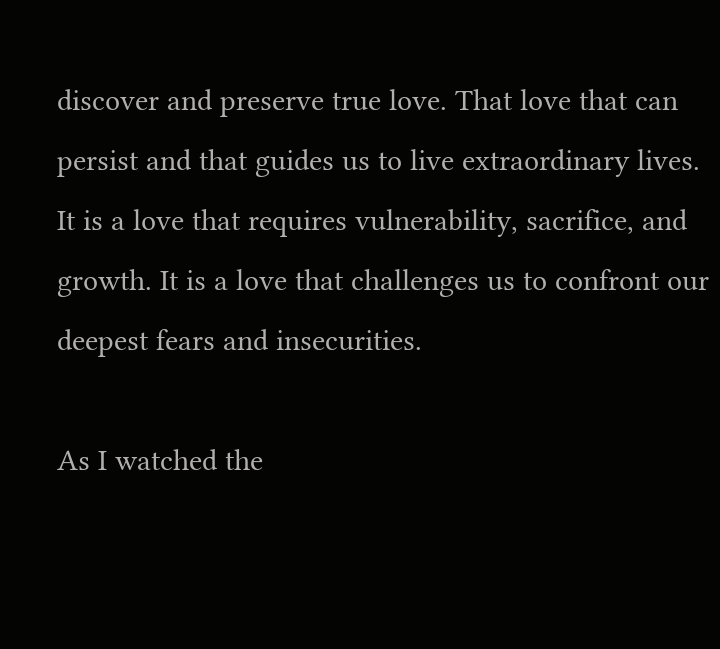discover and preserve true love. That love that can persist and that guides us to live extraordinary lives. It is a love that requires vulnerability, sacrifice, and growth. It is a love that challenges us to confront our deepest fears and insecurities.

As I watched the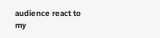audience react to my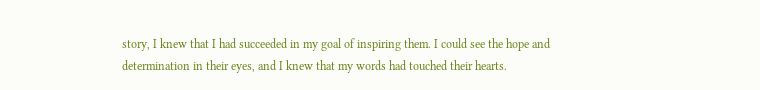story, I knew that I had succeeded in my goal of inspiring them. I could see the hope and determination in their eyes, and I knew that my words had touched their hearts.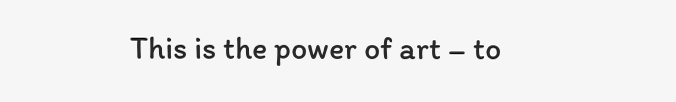This is the power of art – to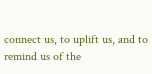connect us, to uplift us, and to remind us of the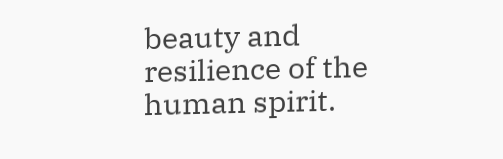beauty and resilience of the human spirit.